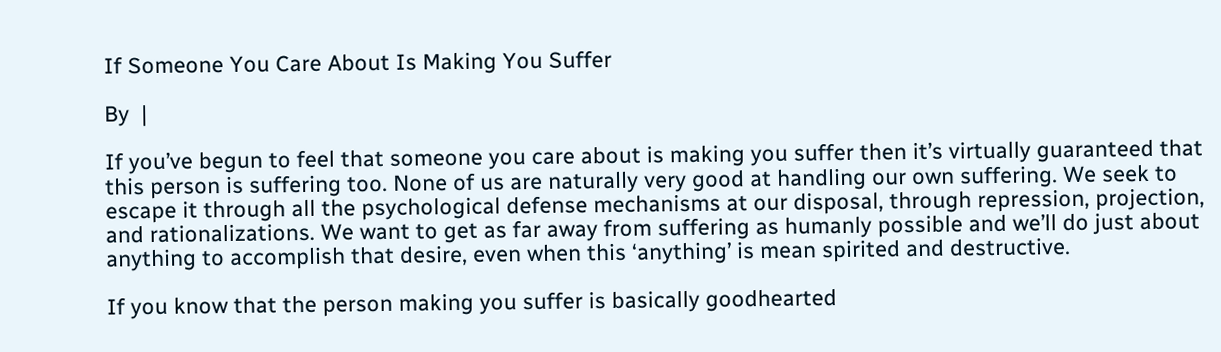If Someone You Care About Is Making You Suffer

By  |

If you’ve begun to feel that someone you care about is making you suffer then it’s virtually guaranteed that this person is suffering too. None of us are naturally very good at handling our own suffering. We seek to escape it through all the psychological defense mechanisms at our disposal, through repression, projection, and rationalizations. We want to get as far away from suffering as humanly possible and we’ll do just about anything to accomplish that desire, even when this ‘anything’ is mean spirited and destructive.

If you know that the person making you suffer is basically goodhearted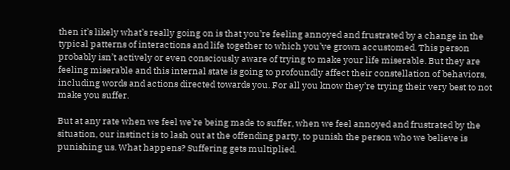then it’s likely what’s really going on is that you’re feeling annoyed and frustrated by a change in the typical patterns of interactions and life together to which you’ve grown accustomed. This person probably isn’t actively or even consciously aware of trying to make your life miserable. But they are feeling miserable and this internal state is going to profoundly affect their constellation of behaviors, including words and actions directed towards you. For all you know they’re trying their very best to not make you suffer.

But at any rate when we feel we’re being made to suffer, when we feel annoyed and frustrated by the situation, our instinct is to lash out at the offending party, to punish the person who we believe is punishing us. What happens? Suffering gets multiplied.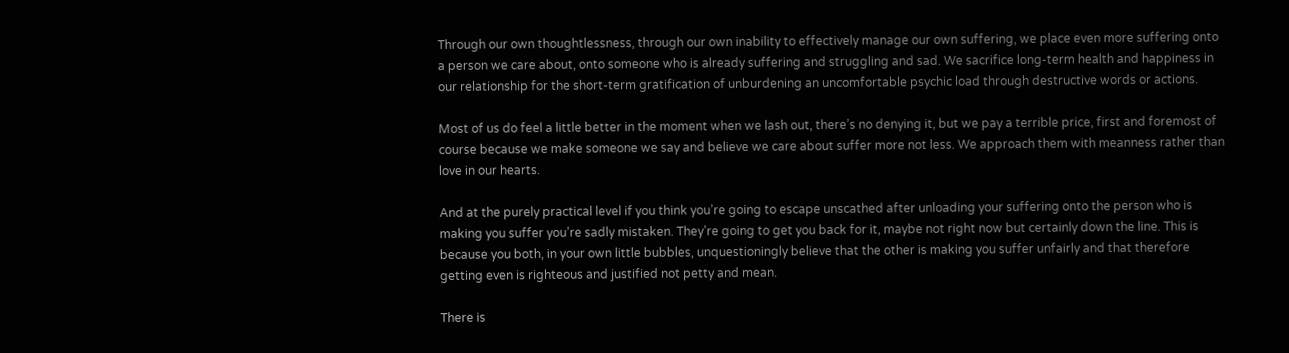Through our own thoughtlessness, through our own inability to effectively manage our own suffering, we place even more suffering onto a person we care about, onto someone who is already suffering and struggling and sad. We sacrifice long-term health and happiness in our relationship for the short-term gratification of unburdening an uncomfortable psychic load through destructive words or actions.

Most of us do feel a little better in the moment when we lash out, there’s no denying it, but we pay a terrible price, first and foremost of course because we make someone we say and believe we care about suffer more not less. We approach them with meanness rather than love in our hearts.

And at the purely practical level if you think you’re going to escape unscathed after unloading your suffering onto the person who is making you suffer you’re sadly mistaken. They’re going to get you back for it, maybe not right now but certainly down the line. This is because you both, in your own little bubbles, unquestioningly believe that the other is making you suffer unfairly and that therefore getting even is righteous and justified not petty and mean.

There is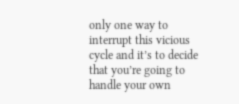only one way to interrupt this vicious cycle and it’s to decide that you’re going to handle your own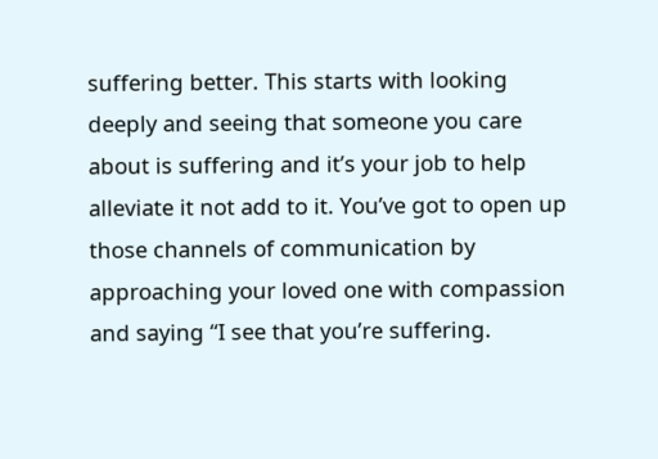suffering better. This starts with looking deeply and seeing that someone you care about is suffering and it’s your job to help alleviate it not add to it. You’ve got to open up those channels of communication by approaching your loved one with compassion and saying “I see that you’re suffering.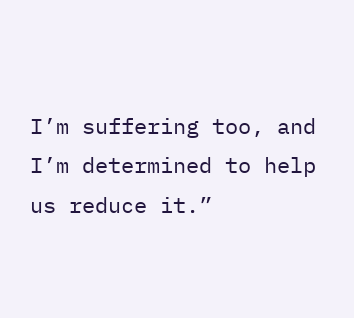I’m suffering too, and I’m determined to help us reduce it.”